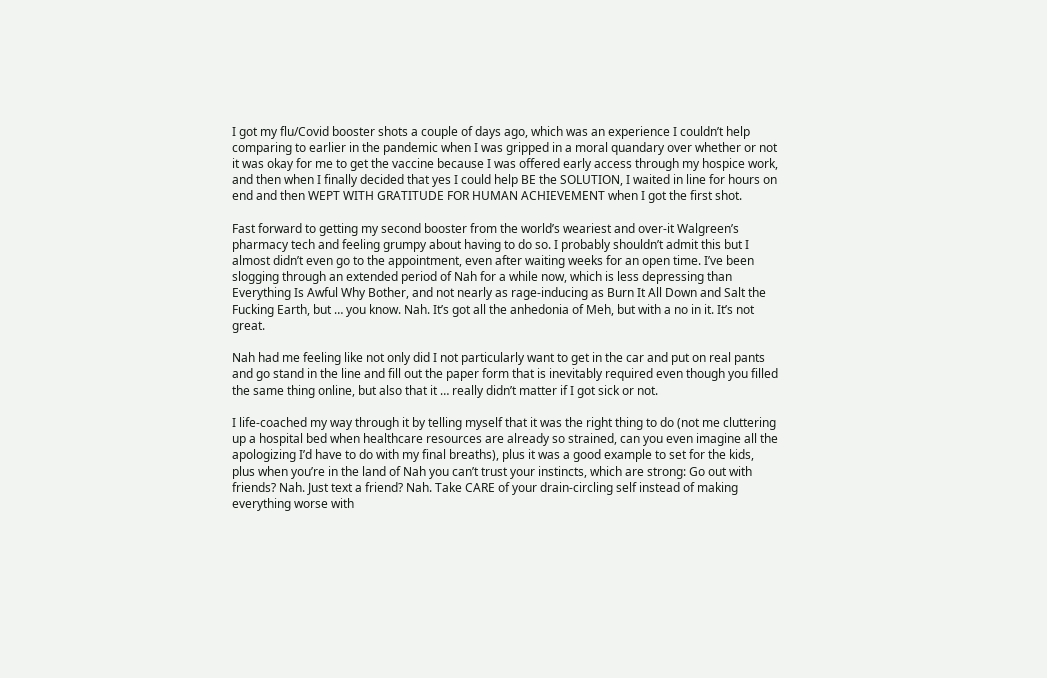I got my flu/Covid booster shots a couple of days ago, which was an experience I couldn’t help comparing to earlier in the pandemic when I was gripped in a moral quandary over whether or not it was okay for me to get the vaccine because I was offered early access through my hospice work, and then when I finally decided that yes I could help BE the SOLUTION, I waited in line for hours on end and then WEPT WITH GRATITUDE FOR HUMAN ACHIEVEMENT when I got the first shot.

Fast forward to getting my second booster from the world’s weariest and over-it Walgreen’s pharmacy tech and feeling grumpy about having to do so. I probably shouldn’t admit this but I almost didn’t even go to the appointment, even after waiting weeks for an open time. I’ve been slogging through an extended period of Nah for a while now, which is less depressing than Everything Is Awful Why Bother, and not nearly as rage-inducing as Burn It All Down and Salt the Fucking Earth, but … you know. Nah. It’s got all the anhedonia of Meh, but with a no in it. It’s not great.

Nah had me feeling like not only did I not particularly want to get in the car and put on real pants and go stand in the line and fill out the paper form that is inevitably required even though you filled the same thing online, but also that it … really didn’t matter if I got sick or not.

I life-coached my way through it by telling myself that it was the right thing to do (not me cluttering up a hospital bed when healthcare resources are already so strained, can you even imagine all the apologizing I’d have to do with my final breaths), plus it was a good example to set for the kids, plus when you’re in the land of Nah you can’t trust your instincts, which are strong: Go out with friends? Nah. Just text a friend? Nah. Take CARE of your drain-circling self instead of making everything worse with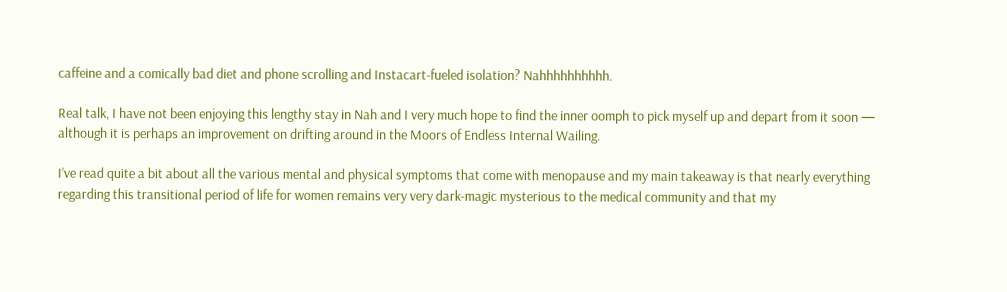caffeine and a comically bad diet and phone scrolling and Instacart-fueled isolation? Nahhhhhhhhhh.

Real talk, I have not been enjoying this lengthy stay in Nah and I very much hope to find the inner oomph to pick myself up and depart from it soon — although it is perhaps an improvement on drifting around in the Moors of Endless Internal Wailing.

I’ve read quite a bit about all the various mental and physical symptoms that come with menopause and my main takeaway is that nearly everything regarding this transitional period of life for women remains very very dark-magic mysterious to the medical community and that my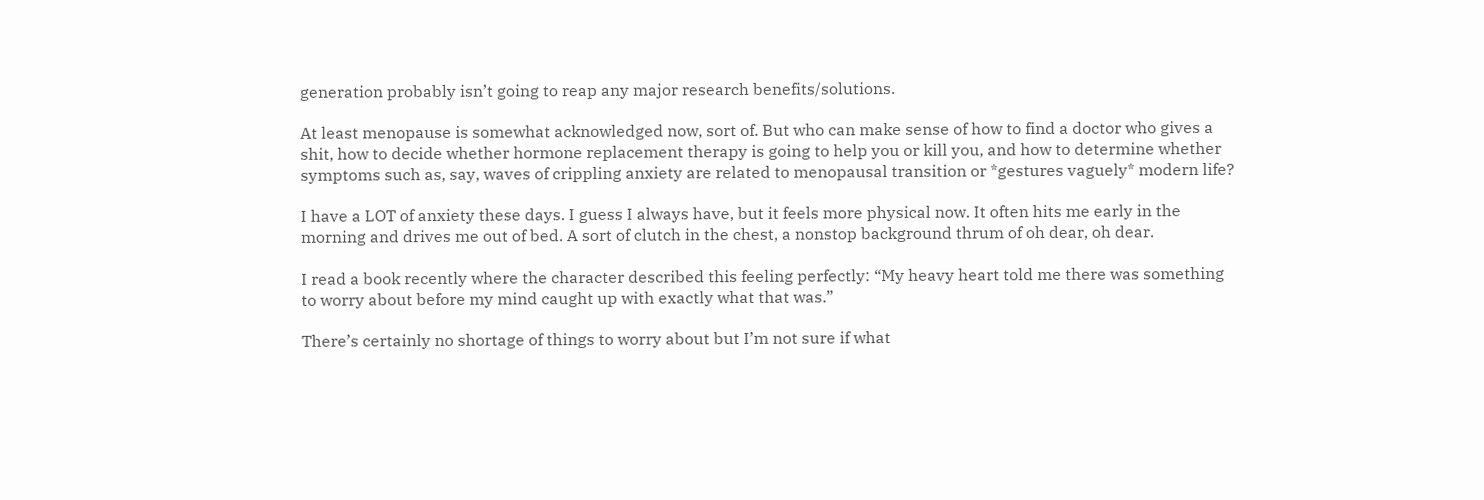generation probably isn’t going to reap any major research benefits/solutions.

At least menopause is somewhat acknowledged now, sort of. But who can make sense of how to find a doctor who gives a shit, how to decide whether hormone replacement therapy is going to help you or kill you, and how to determine whether symptoms such as, say, waves of crippling anxiety are related to menopausal transition or *gestures vaguely* modern life?

I have a LOT of anxiety these days. I guess I always have, but it feels more physical now. It often hits me early in the morning and drives me out of bed. A sort of clutch in the chest, a nonstop background thrum of oh dear, oh dear.

I read a book recently where the character described this feeling perfectly: “My heavy heart told me there was something to worry about before my mind caught up with exactly what that was.”

There’s certainly no shortage of things to worry about but I’m not sure if what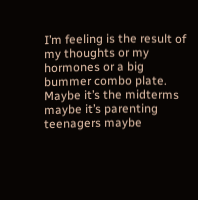I’m feeling is the result of my thoughts or my hormones or a big bummer combo plate. Maybe it’s the midterms maybe it’s parenting teenagers maybe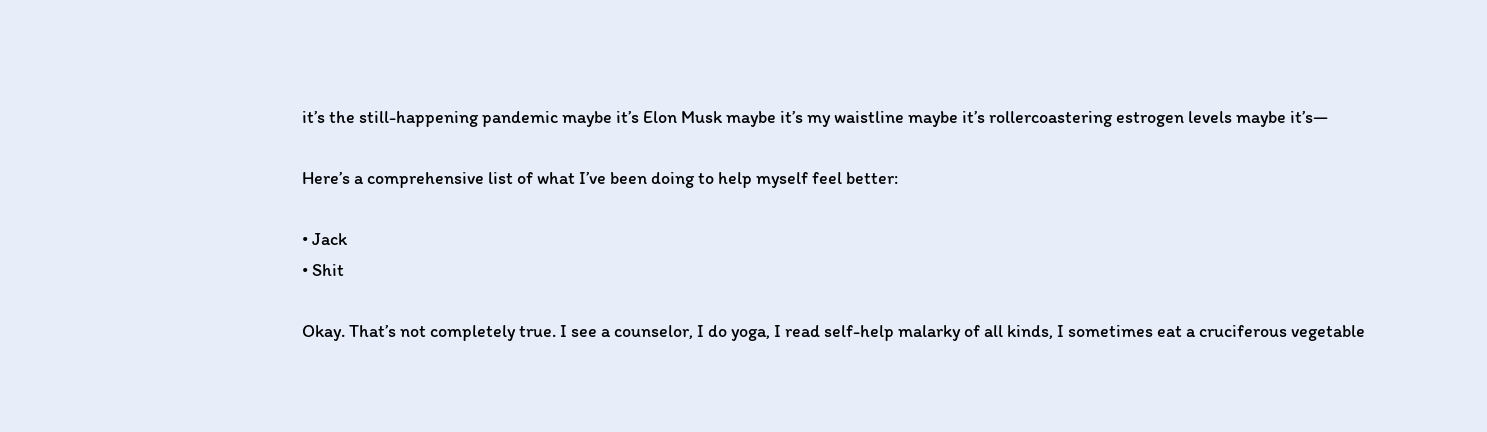it’s the still-happening pandemic maybe it’s Elon Musk maybe it’s my waistline maybe it’s rollercoastering estrogen levels maybe it’s—

Here’s a comprehensive list of what I’ve been doing to help myself feel better:

• Jack
• Shit

Okay. That’s not completely true. I see a counselor, I do yoga, I read self-help malarky of all kinds, I sometimes eat a cruciferous vegetable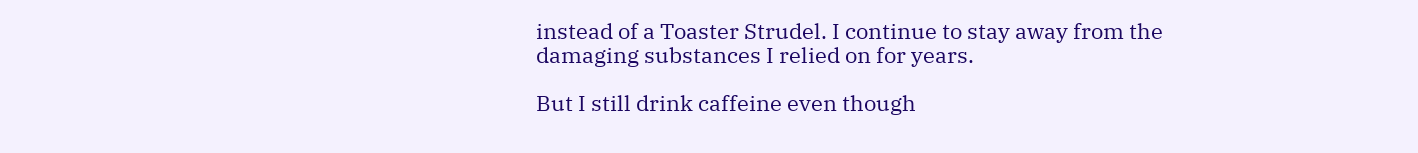instead of a Toaster Strudel. I continue to stay away from the damaging substances I relied on for years.

But I still drink caffeine even though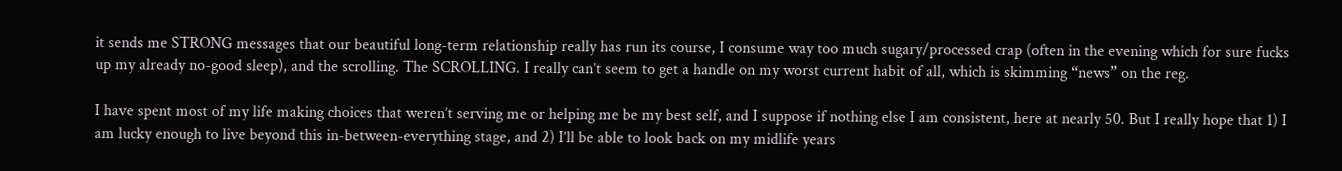it sends me STRONG messages that our beautiful long-term relationship really has run its course, I consume way too much sugary/processed crap (often in the evening which for sure fucks up my already no-good sleep), and the scrolling. The SCROLLING. I really can’t seem to get a handle on my worst current habit of all, which is skimming “news” on the reg.

I have spent most of my life making choices that weren’t serving me or helping me be my best self, and I suppose if nothing else I am consistent, here at nearly 50. But I really hope that 1) I am lucky enough to live beyond this in-between-everything stage, and 2) I’ll be able to look back on my midlife years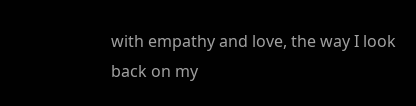with empathy and love, the way I look back on my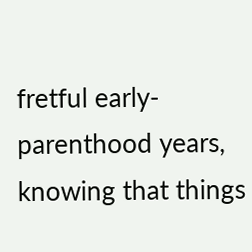fretful early-parenthood years, knowing that things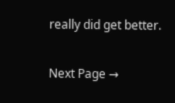really did get better.

Next Page →